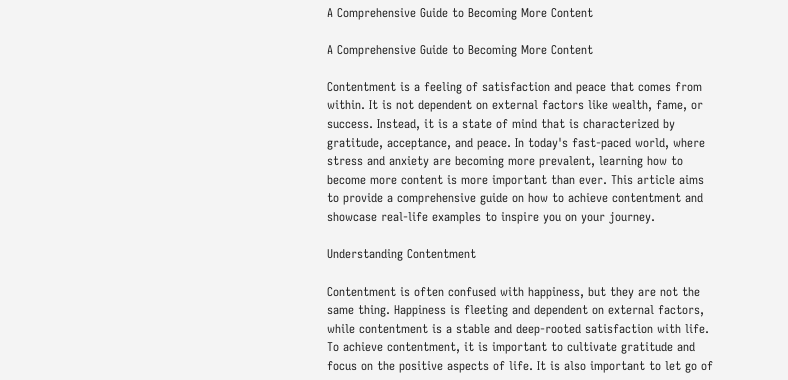A Comprehensive Guide to Becoming More Content

A Comprehensive Guide to Becoming More Content

Contentment is a feeling of satisfaction and peace that comes from within. It is not dependent on external factors like wealth, fame, or success. Instead, it is a state of mind that is characterized by gratitude, acceptance, and peace. In today's fast-paced world, where stress and anxiety are becoming more prevalent, learning how to become more content is more important than ever. This article aims to provide a comprehensive guide on how to achieve contentment and showcase real-life examples to inspire you on your journey.

Understanding Contentment

Contentment is often confused with happiness, but they are not the same thing. Happiness is fleeting and dependent on external factors, while contentment is a stable and deep-rooted satisfaction with life. To achieve contentment, it is important to cultivate gratitude and focus on the positive aspects of life. It is also important to let go of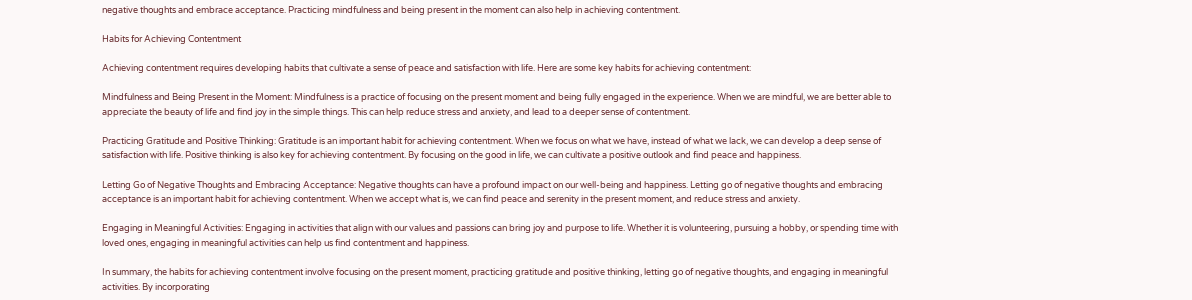negative thoughts and embrace acceptance. Practicing mindfulness and being present in the moment can also help in achieving contentment.

Habits for Achieving Contentment

Achieving contentment requires developing habits that cultivate a sense of peace and satisfaction with life. Here are some key habits for achieving contentment:

Mindfulness and Being Present in the Moment: Mindfulness is a practice of focusing on the present moment and being fully engaged in the experience. When we are mindful, we are better able to appreciate the beauty of life and find joy in the simple things. This can help reduce stress and anxiety, and lead to a deeper sense of contentment.

Practicing Gratitude and Positive Thinking: Gratitude is an important habit for achieving contentment. When we focus on what we have, instead of what we lack, we can develop a deep sense of satisfaction with life. Positive thinking is also key for achieving contentment. By focusing on the good in life, we can cultivate a positive outlook and find peace and happiness.

Letting Go of Negative Thoughts and Embracing Acceptance: Negative thoughts can have a profound impact on our well-being and happiness. Letting go of negative thoughts and embracing acceptance is an important habit for achieving contentment. When we accept what is, we can find peace and serenity in the present moment, and reduce stress and anxiety.

Engaging in Meaningful Activities: Engaging in activities that align with our values and passions can bring joy and purpose to life. Whether it is volunteering, pursuing a hobby, or spending time with loved ones, engaging in meaningful activities can help us find contentment and happiness.

In summary, the habits for achieving contentment involve focusing on the present moment, practicing gratitude and positive thinking, letting go of negative thoughts, and engaging in meaningful activities. By incorporating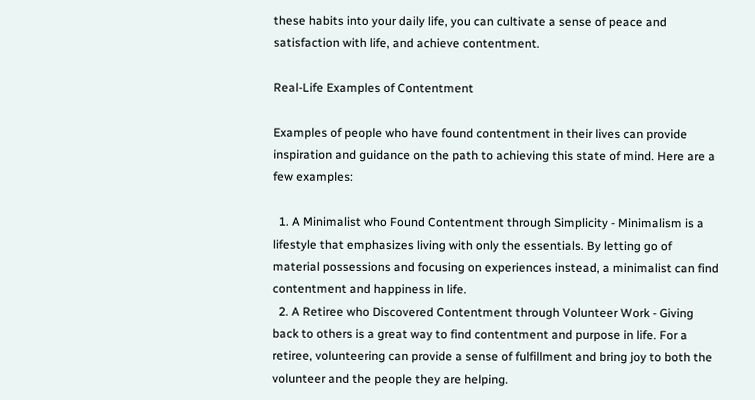these habits into your daily life, you can cultivate a sense of peace and satisfaction with life, and achieve contentment.

Real-Life Examples of Contentment

Examples of people who have found contentment in their lives can provide inspiration and guidance on the path to achieving this state of mind. Here are a few examples:

  1. A Minimalist who Found Contentment through Simplicity - Minimalism is a lifestyle that emphasizes living with only the essentials. By letting go of material possessions and focusing on experiences instead, a minimalist can find contentment and happiness in life.
  2. A Retiree who Discovered Contentment through Volunteer Work - Giving back to others is a great way to find contentment and purpose in life. For a retiree, volunteering can provide a sense of fulfillment and bring joy to both the volunteer and the people they are helping.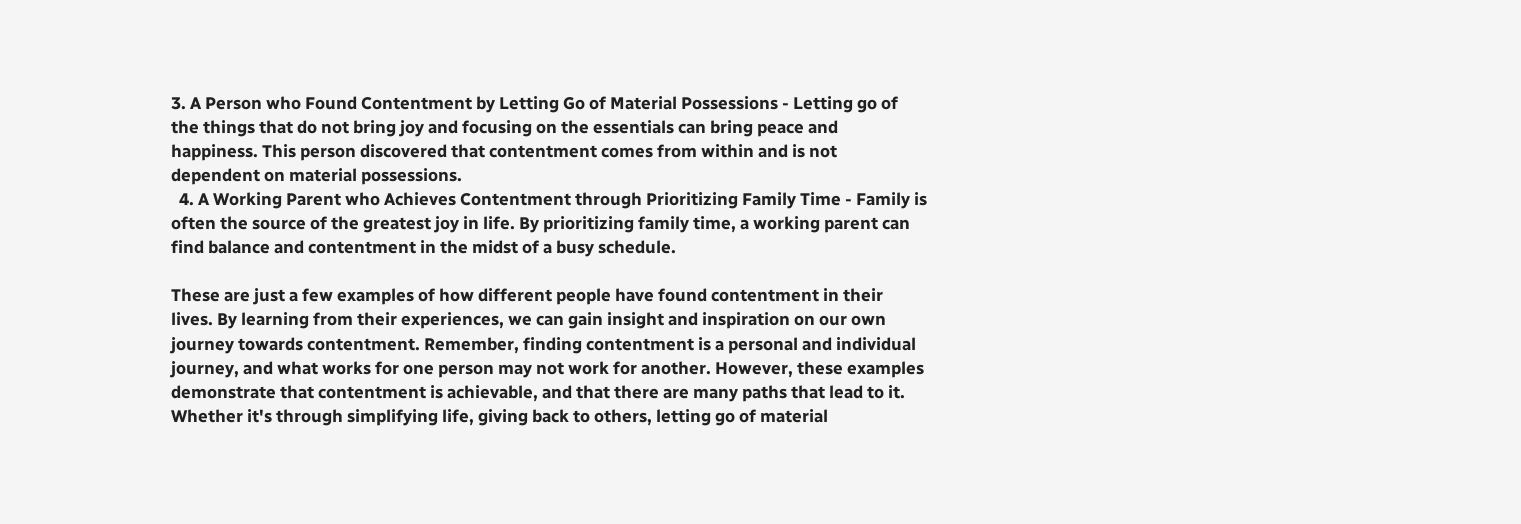3. A Person who Found Contentment by Letting Go of Material Possessions - Letting go of the things that do not bring joy and focusing on the essentials can bring peace and happiness. This person discovered that contentment comes from within and is not dependent on material possessions.
  4. A Working Parent who Achieves Contentment through Prioritizing Family Time - Family is often the source of the greatest joy in life. By prioritizing family time, a working parent can find balance and contentment in the midst of a busy schedule.

These are just a few examples of how different people have found contentment in their lives. By learning from their experiences, we can gain insight and inspiration on our own journey towards contentment. Remember, finding contentment is a personal and individual journey, and what works for one person may not work for another. However, these examples demonstrate that contentment is achievable, and that there are many paths that lead to it. Whether it's through simplifying life, giving back to others, letting go of material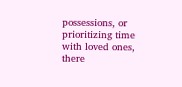possessions, or prioritizing time with loved ones, there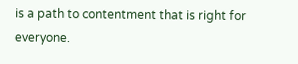is a path to contentment that is right for everyone.